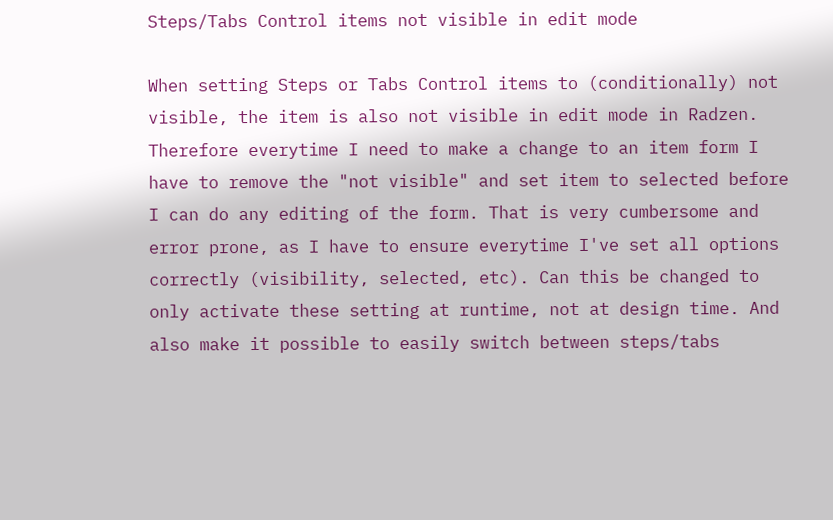Steps/Tabs Control items not visible in edit mode

When setting Steps or Tabs Control items to (conditionally) not visible, the item is also not visible in edit mode in Radzen. Therefore everytime I need to make a change to an item form I have to remove the "not visible" and set item to selected before I can do any editing of the form. That is very cumbersome and error prone, as I have to ensure everytime I've set all options correctly (visibility, selected, etc). Can this be changed to only activate these setting at runtime, not at design time. And also make it possible to easily switch between steps/tabs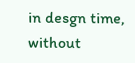in desgn time, without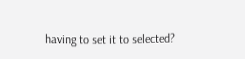having to set it to selected?